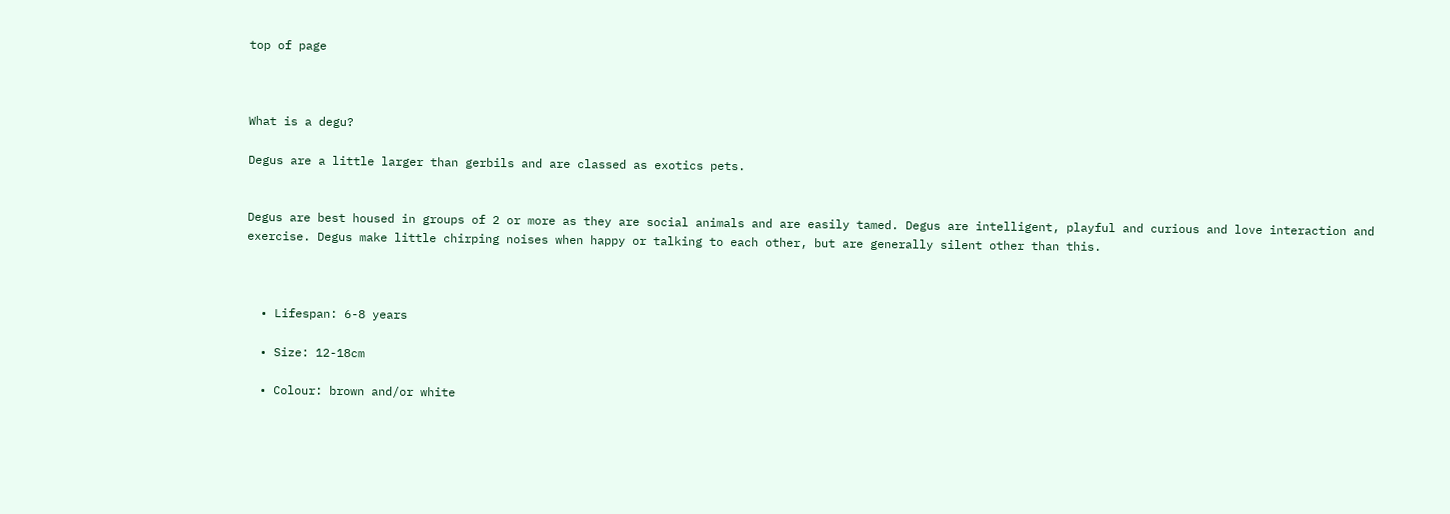top of page



What is a degu?

Degus are a little larger than gerbils and are classed as exotics pets.


Degus are best housed in groups of 2 or more as they are social animals and are easily tamed. Degus are intelligent, playful and curious and love interaction and exercise. Degus make little chirping noises when happy or talking to each other, but are generally silent other than this.



  • Lifespan: 6-8 years

  • Size: 12-18cm

  • Colour: brown and/or white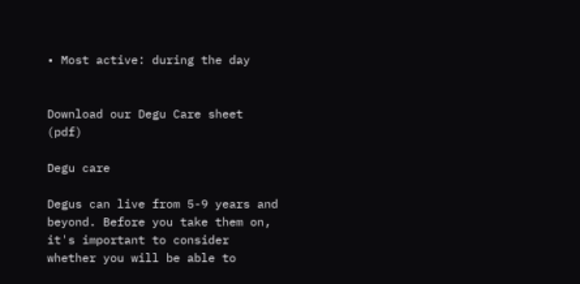• Most active: during the day


Download our Degu Care sheet (pdf)

Degu care

Degus can live from 5-9 years and beyond. Before you take them on, it's important to consider whether you will be able to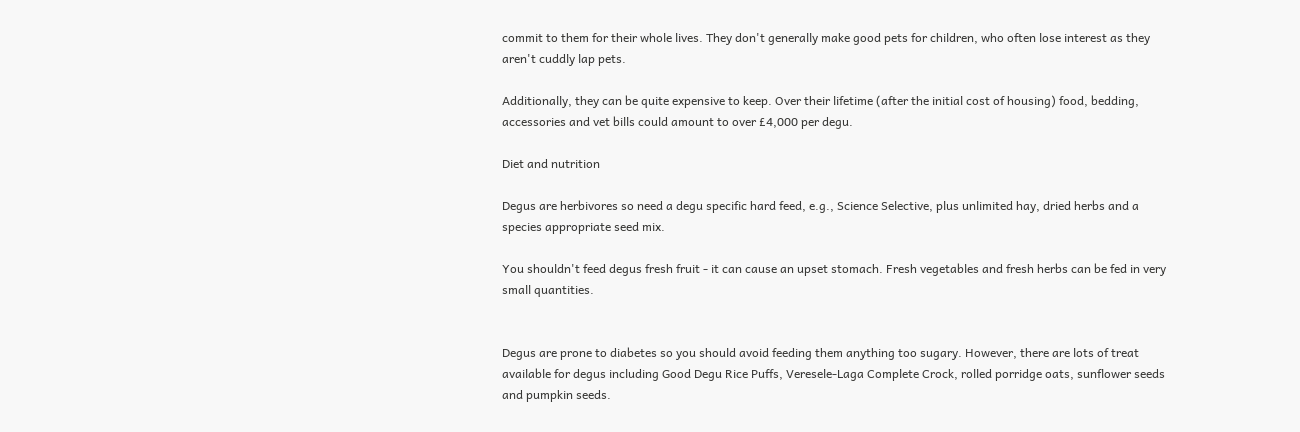commit to them for their whole lives. They don't generally make good pets for children, who often lose interest as they aren't cuddly lap pets.

Additionally, they can be quite expensive to keep. Over their lifetime (after the initial cost of housing) food, bedding, accessories and vet bills could amount to over £4,000 per degu.

Diet and nutrition

Degus are herbivores so need a degu specific hard feed, e.g., Science Selective, plus unlimited hay, dried herbs and a species appropriate seed mix.

You shouldn't feed degus fresh fruit - it can cause an upset stomach. Fresh vegetables and fresh herbs can be fed in very small quantities.


Degus are prone to diabetes so you should avoid feeding them anything too sugary. However, there are lots of treat available for degus including Good Degu Rice Puffs, Veresele-Laga Complete Crock, rolled porridge oats, sunflower seeds and pumpkin seeds.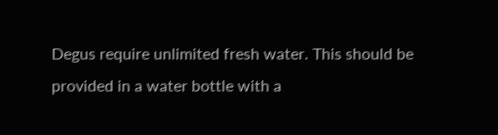Degus require unlimited fresh water. This should be provided in a water bottle with a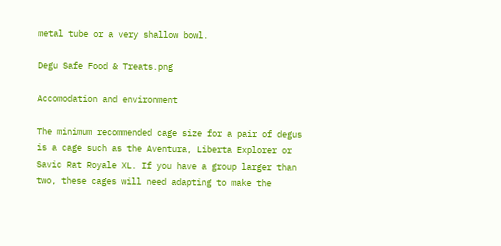metal tube or a very shallow bowl.

Degu Safe Food & Treats.png

Accomodation and environment

The minimum recommended cage size for a pair of degus is a cage such as the Aventura, Liberta Explorer or Savic Rat Royale XL. If you have a group larger than two, these cages will need adapting to make the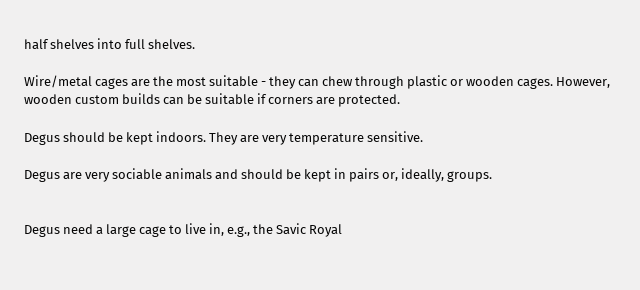half shelves into full shelves.

Wire/metal cages are the most suitable - they can chew through plastic or wooden cages. However, wooden custom builds can be suitable if corners are protected.

Degus should be kept indoors. They are very temperature sensitive.

Degus are very sociable animals and should be kept in pairs or, ideally, groups.


Degus need a large cage to live in, e.g., the Savic Royal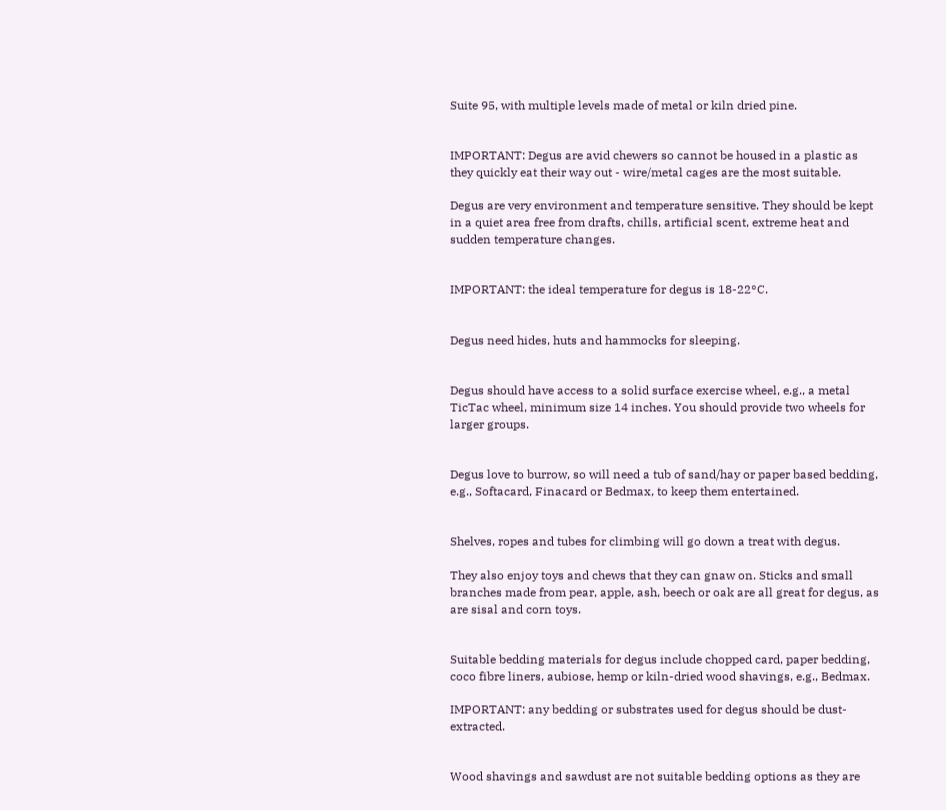Suite 95, with multiple levels made of metal or kiln dried pine.


IMPORTANT: Degus are avid chewers so cannot be housed in a plastic as they quickly eat their way out - wire/metal cages are the most suitable.

Degus are very environment and temperature sensitive. They should be kept in a quiet area free from drafts, chills, artificial scent, extreme heat and sudden temperature changes.


IMPORTANT: the ideal temperature for degus is 18-22°C.


Degus need hides, huts and hammocks for sleeping.


Degus should have access to a solid surface exercise wheel, e.g., a metal TicTac wheel, minimum size 14 inches. You should provide two wheels for larger groups.


Degus love to burrow, so will need a tub of sand/hay or paper based bedding, e.g., Softacard, Finacard or Bedmax, to keep them entertained.


Shelves, ropes and tubes for climbing will go down a treat with degus.

They also enjoy toys and chews that they can gnaw on. Sticks and small branches made from pear, apple, ash, beech or oak are all great for degus, as are sisal and corn toys.


Suitable bedding materials for degus include chopped card, paper bedding, coco fibre liners, aubiose, hemp or kiln-dried wood shavings, e.g., Bedmax.

IMPORTANT: any bedding or substrates used for degus should be dust-extracted.


Wood shavings and sawdust are not suitable bedding options as they are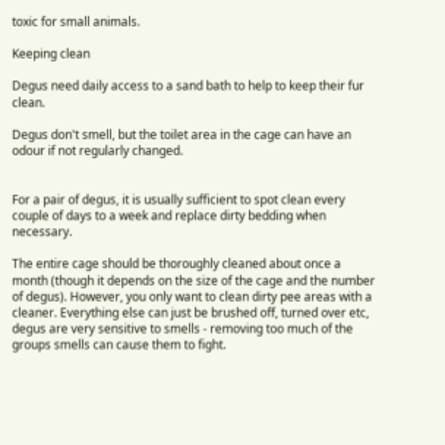toxic for small animals.

Keeping clean

Degus need daily access to a sand bath to help to keep their fur clean.

Degus don't smell, but the toilet area in the cage can have an odour if not regularly changed.


For a pair of degus, it is usually sufficient to spot clean every couple of days to a week and replace dirty bedding when necessary.

The entire cage should be thoroughly cleaned about once a month (though it depends on the size of the cage and the number of degus). However, you only want to clean dirty pee areas with a cleaner. Everything else can just be brushed off, turned over etc, degus are very sensitive to smells - removing too much of the groups smells can cause them to fight.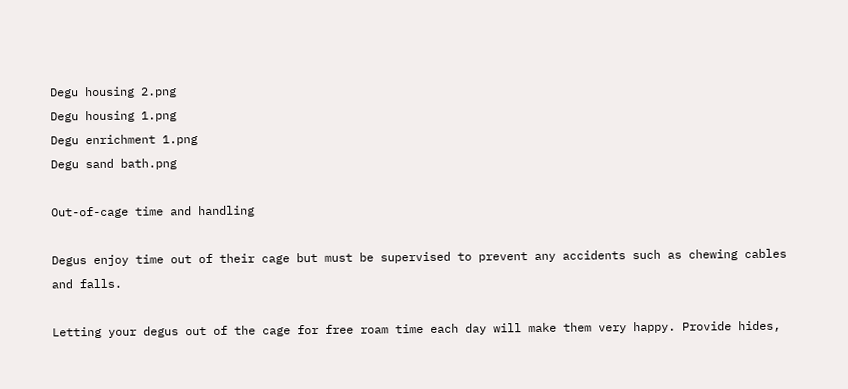Degu housing 2.png
Degu housing 1.png
Degu enrichment 1.png
Degu sand bath.png

Out-of-cage time and handling

Degus enjoy time out of their cage but must be supervised to prevent any accidents such as chewing cables and falls.

Letting your degus out of the cage for free roam time each day will make them very happy. Provide hides,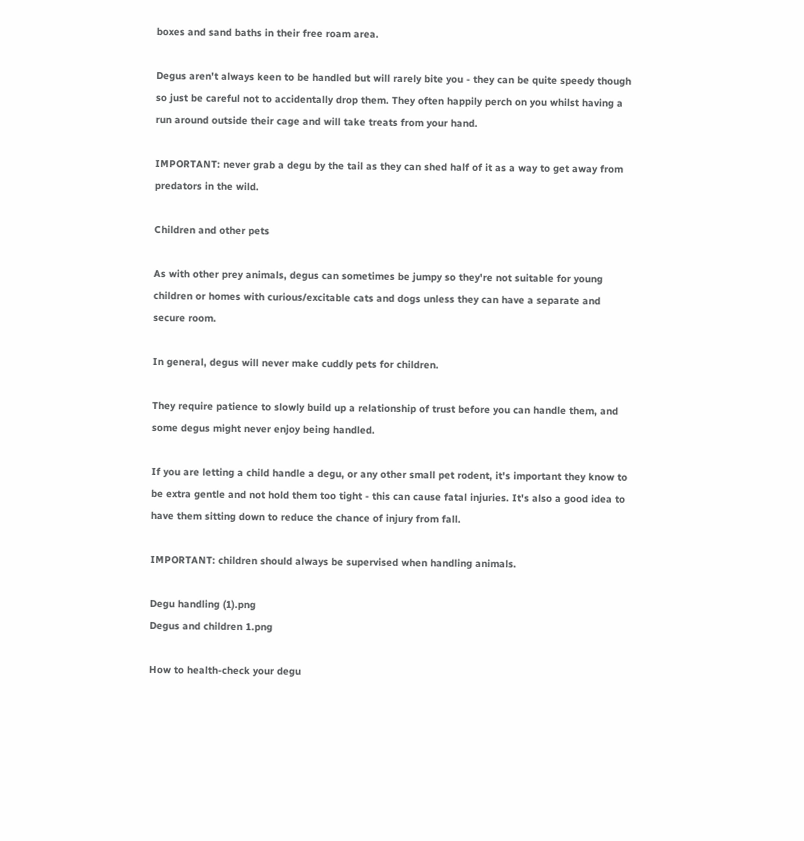boxes and sand baths in their free roam area.

Degus aren't always keen to be handled but will rarely bite you - they can be quite speedy though so just be careful not to accidentally drop them. They often happily perch on you whilst having a run around outside their cage and will take treats from your hand.

IMPORTANT: never grab a degu by the tail as they can shed half of it as a way to get away from predators in the wild.

Children and other pets

As with other prey animals, degus can sometimes be jumpy so they're not suitable for young children or homes with curious/excitable cats and dogs unless they can have a separate and secure room.

In general, degus will never make cuddly pets for children.

They require patience to slowly build up a relationship of trust before you can handle them, and some degus might never enjoy being handled.

If you are letting a child handle a degu, or any other small pet rodent, it's important they know to be extra gentle and not hold them too tight - this can cause fatal injuries. It's also a good idea to have them sitting down to reduce the chance of injury from fall.

IMPORTANT: children should always be supervised when handling animals.

Degu handling (1).png
Degus and children 1.png

How to health-check your degu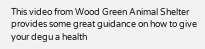This video from Wood Green Animal Shelter provides some great guidance on how to give your degu a health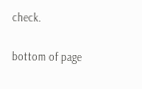check.

bottom of page